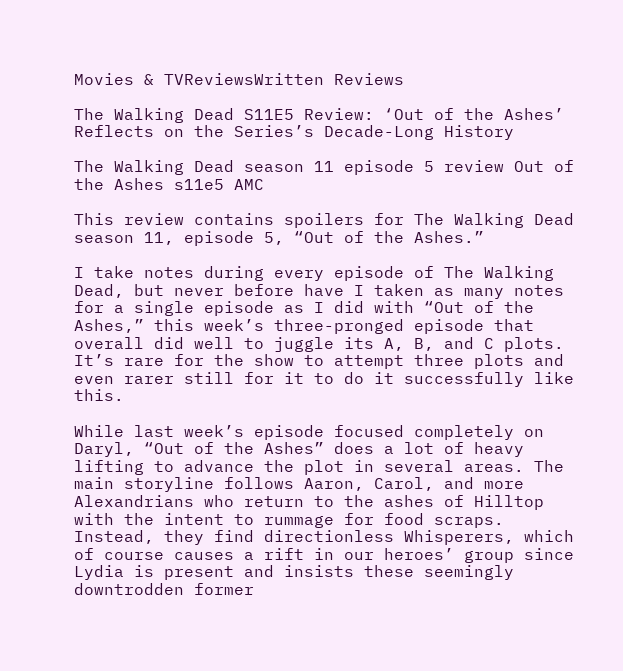Movies & TVReviewsWritten Reviews

The Walking Dead S11E5 Review: ‘Out of the Ashes’ Reflects on the Series’s Decade-Long History

The Walking Dead season 11 episode 5 review Out of the Ashes s11e5 AMC

This review contains spoilers for The Walking Dead season 11, episode 5, “Out of the Ashes.”

I take notes during every episode of The Walking Dead, but never before have I taken as many notes for a single episode as I did with “Out of the Ashes,” this week’s three-pronged episode that overall did well to juggle its A, B, and C plots. It’s rare for the show to attempt three plots and even rarer still for it to do it successfully like this.

While last week’s episode focused completely on Daryl, “Out of the Ashes” does a lot of heavy lifting to advance the plot in several areas. The main storyline follows Aaron, Carol, and more Alexandrians who return to the ashes of Hilltop with the intent to rummage for food scraps. Instead, they find directionless Whisperers, which of course causes a rift in our heroes’ group since Lydia is present and insists these seemingly downtrodden former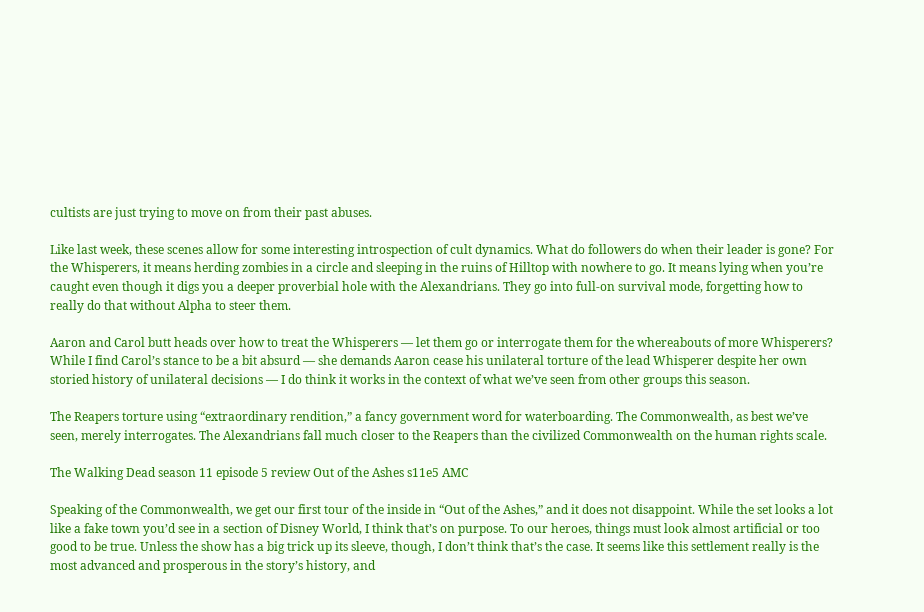cultists are just trying to move on from their past abuses.

Like last week, these scenes allow for some interesting introspection of cult dynamics. What do followers do when their leader is gone? For the Whisperers, it means herding zombies in a circle and sleeping in the ruins of Hilltop with nowhere to go. It means lying when you’re caught even though it digs you a deeper proverbial hole with the Alexandrians. They go into full-on survival mode, forgetting how to really do that without Alpha to steer them.

Aaron and Carol butt heads over how to treat the Whisperers — let them go or interrogate them for the whereabouts of more Whisperers? While I find Carol’s stance to be a bit absurd — she demands Aaron cease his unilateral torture of the lead Whisperer despite her own storied history of unilateral decisions — I do think it works in the context of what we’ve seen from other groups this season.

The Reapers torture using “extraordinary rendition,” a fancy government word for waterboarding. The Commonwealth, as best we’ve seen, merely interrogates. The Alexandrians fall much closer to the Reapers than the civilized Commonwealth on the human rights scale.

The Walking Dead season 11 episode 5 review Out of the Ashes s11e5 AMC

Speaking of the Commonwealth, we get our first tour of the inside in “Out of the Ashes,” and it does not disappoint. While the set looks a lot like a fake town you’d see in a section of Disney World, I think that’s on purpose. To our heroes, things must look almost artificial or too good to be true. Unless the show has a big trick up its sleeve, though, I don’t think that’s the case. It seems like this settlement really is the most advanced and prosperous in the story’s history, and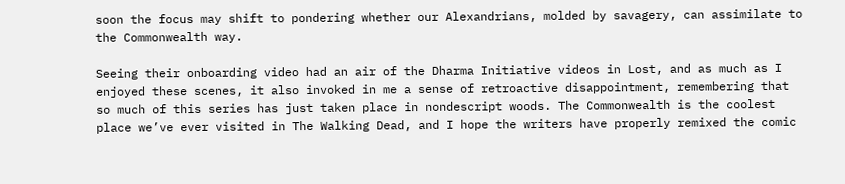soon the focus may shift to pondering whether our Alexandrians, molded by savagery, can assimilate to the Commonwealth way.

Seeing their onboarding video had an air of the Dharma Initiative videos in Lost, and as much as I enjoyed these scenes, it also invoked in me a sense of retroactive disappointment, remembering that so much of this series has just taken place in nondescript woods. The Commonwealth is the coolest place we’ve ever visited in The Walking Dead, and I hope the writers have properly remixed the comic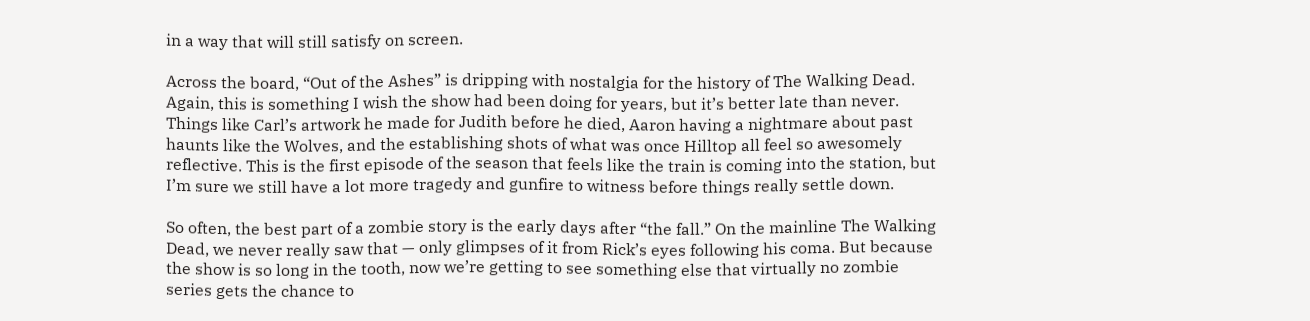in a way that will still satisfy on screen.

Across the board, “Out of the Ashes” is dripping with nostalgia for the history of The Walking Dead. Again, this is something I wish the show had been doing for years, but it’s better late than never. Things like Carl’s artwork he made for Judith before he died, Aaron having a nightmare about past haunts like the Wolves, and the establishing shots of what was once Hilltop all feel so awesomely reflective. This is the first episode of the season that feels like the train is coming into the station, but I’m sure we still have a lot more tragedy and gunfire to witness before things really settle down.

So often, the best part of a zombie story is the early days after “the fall.” On the mainline The Walking Dead, we never really saw that — only glimpses of it from Rick’s eyes following his coma. But because the show is so long in the tooth, now we’re getting to see something else that virtually no zombie series gets the chance to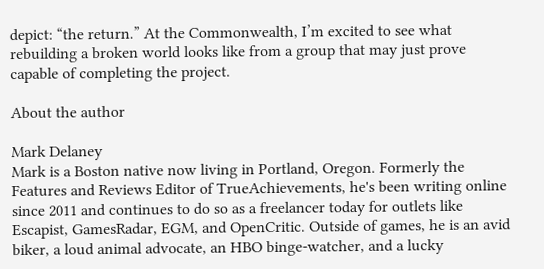depict: “the return.” At the Commonwealth, I’m excited to see what rebuilding a broken world looks like from a group that may just prove capable of completing the project.

About the author

Mark Delaney
Mark is a Boston native now living in Portland, Oregon. Formerly the Features and Reviews Editor of TrueAchievements, he's been writing online since 2011 and continues to do so as a freelancer today for outlets like Escapist, GamesRadar, EGM, and OpenCritic. Outside of games, he is an avid biker, a loud animal advocate, an HBO binge-watcher, and a lucky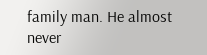family man. He almost never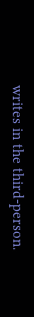writes in the third-person.